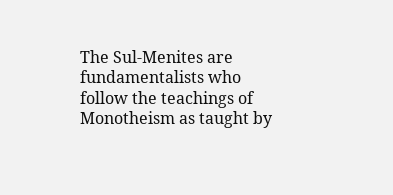The Sul-Menites are fundamentalists who follow the teachings of Monotheism as taught by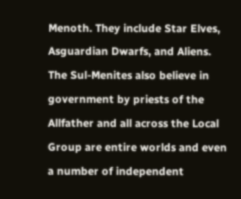Menoth. They include Star Elves, Asguardian Dwarfs, and Aliens. The Sul-Menites also believe in government by priests of the Allfather and all across the Local Group are entire worlds and even a number of independent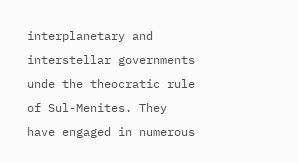interplanetary and interstellar governments unde the theocratic rule of Sul-Menites. They have engaged in numerous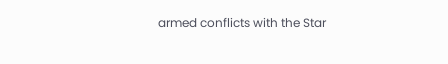armed conflicts with the Star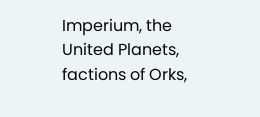Imperium, the United Planets, factions of Orks,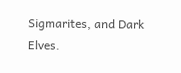Sigmarites, and Dark Elves.